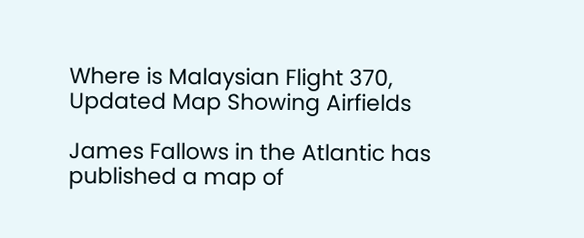Where is Malaysian Flight 370, Updated Map Showing Airfields

James Fallows in the Atlantic has published a map of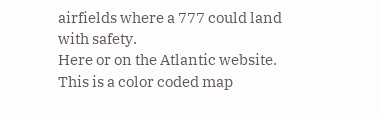airfields where a 777 could land with safety.
Here or on the Atlantic website.
This is a color coded map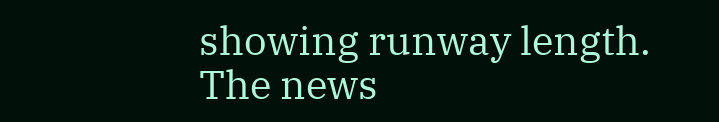showing runway length.
The news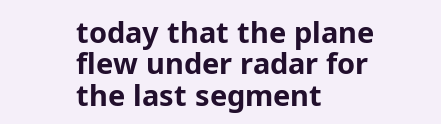today that the plane flew under radar for the last segment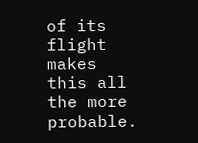of its flight makes this all the more probable.